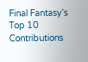Final Fantasy's Top 10 Contributions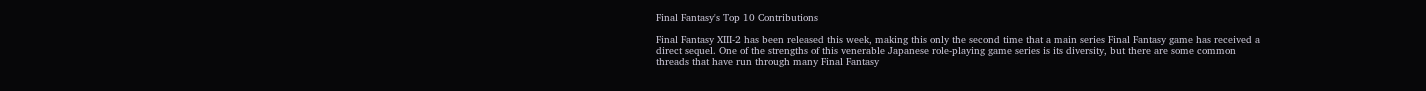Final Fantasy's Top 10 Contributions

Final Fantasy XIII-2 has been released this week, making this only the second time that a main series Final Fantasy game has received a direct sequel. One of the strengths of this venerable Japanese role-playing game series is its diversity, but there are some common threads that have run through many Final Fantasy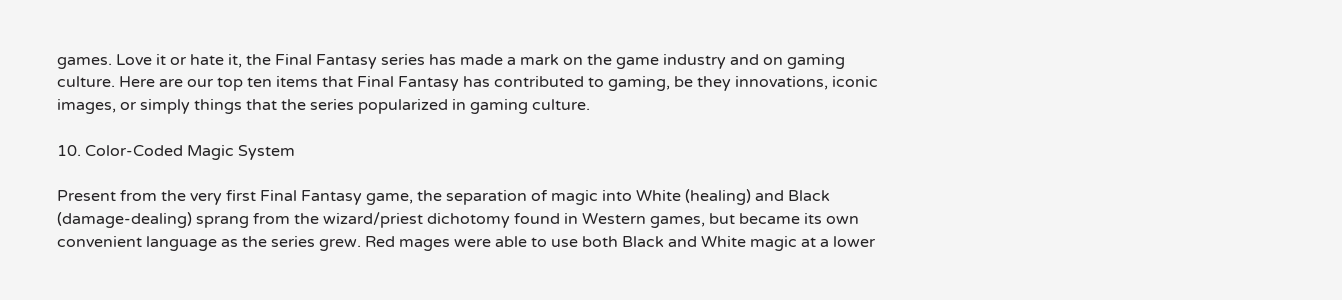games. Love it or hate it, the Final Fantasy series has made a mark on the game industry and on gaming culture. Here are our top ten items that Final Fantasy has contributed to gaming, be they innovations, iconic images, or simply things that the series popularized in gaming culture.

10. Color-Coded Magic System

Present from the very first Final Fantasy game, the separation of magic into White (healing) and Black (damage-dealing) sprang from the wizard/priest dichotomy found in Western games, but became its own convenient language as the series grew. Red mages were able to use both Black and White magic at a lower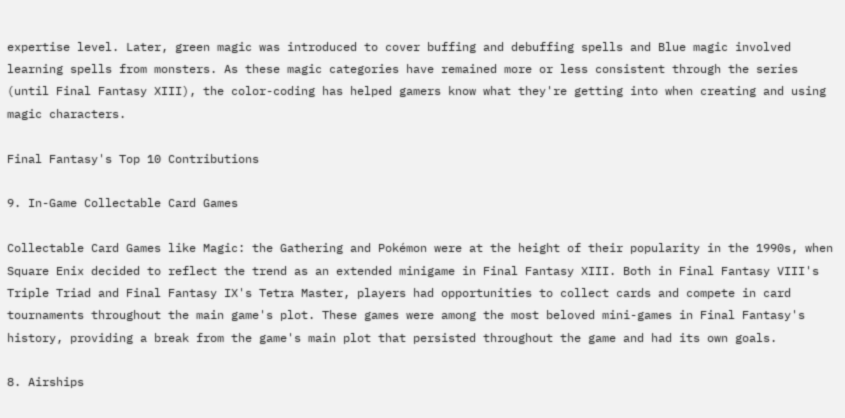expertise level. Later, green magic was introduced to cover buffing and debuffing spells and Blue magic involved learning spells from monsters. As these magic categories have remained more or less consistent through the series (until Final Fantasy XIII), the color-coding has helped gamers know what they're getting into when creating and using magic characters.

Final Fantasy's Top 10 Contributions

9. In-Game Collectable Card Games

Collectable Card Games like Magic: the Gathering and Pokémon were at the height of their popularity in the 1990s, when Square Enix decided to reflect the trend as an extended minigame in Final Fantasy XIII. Both in Final Fantasy VIII's Triple Triad and Final Fantasy IX's Tetra Master, players had opportunities to collect cards and compete in card tournaments throughout the main game's plot. These games were among the most beloved mini-games in Final Fantasy's history, providing a break from the game's main plot that persisted throughout the game and had its own goals.

8. Airships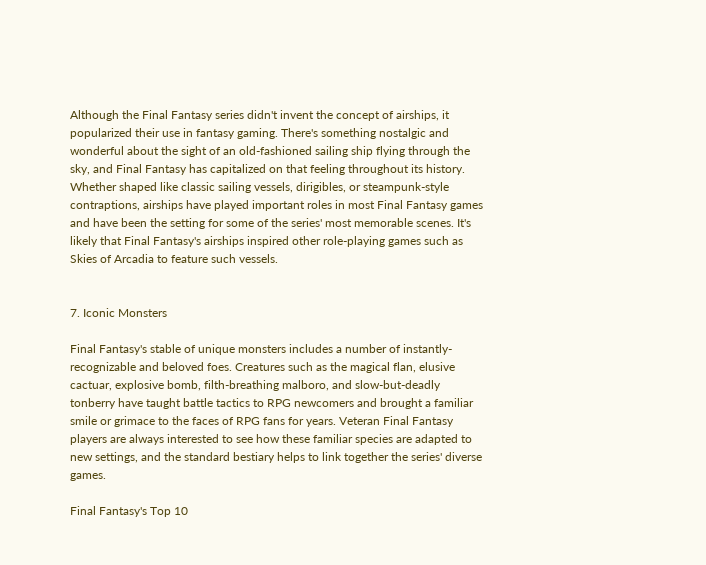Although the Final Fantasy series didn't invent the concept of airships, it popularized their use in fantasy gaming. There's something nostalgic and wonderful about the sight of an old-fashioned sailing ship flying through the sky, and Final Fantasy has capitalized on that feeling throughout its history. Whether shaped like classic sailing vessels, dirigibles, or steampunk-style contraptions, airships have played important roles in most Final Fantasy games and have been the setting for some of the series' most memorable scenes. It's likely that Final Fantasy's airships inspired other role-playing games such as Skies of Arcadia to feature such vessels.


7. Iconic Monsters

Final Fantasy's stable of unique monsters includes a number of instantly-recognizable and beloved foes. Creatures such as the magical flan, elusive cactuar, explosive bomb, filth-breathing malboro, and slow-but-deadly tonberry have taught battle tactics to RPG newcomers and brought a familiar smile or grimace to the faces of RPG fans for years. Veteran Final Fantasy players are always interested to see how these familiar species are adapted to new settings, and the standard bestiary helps to link together the series' diverse games.

Final Fantasy's Top 10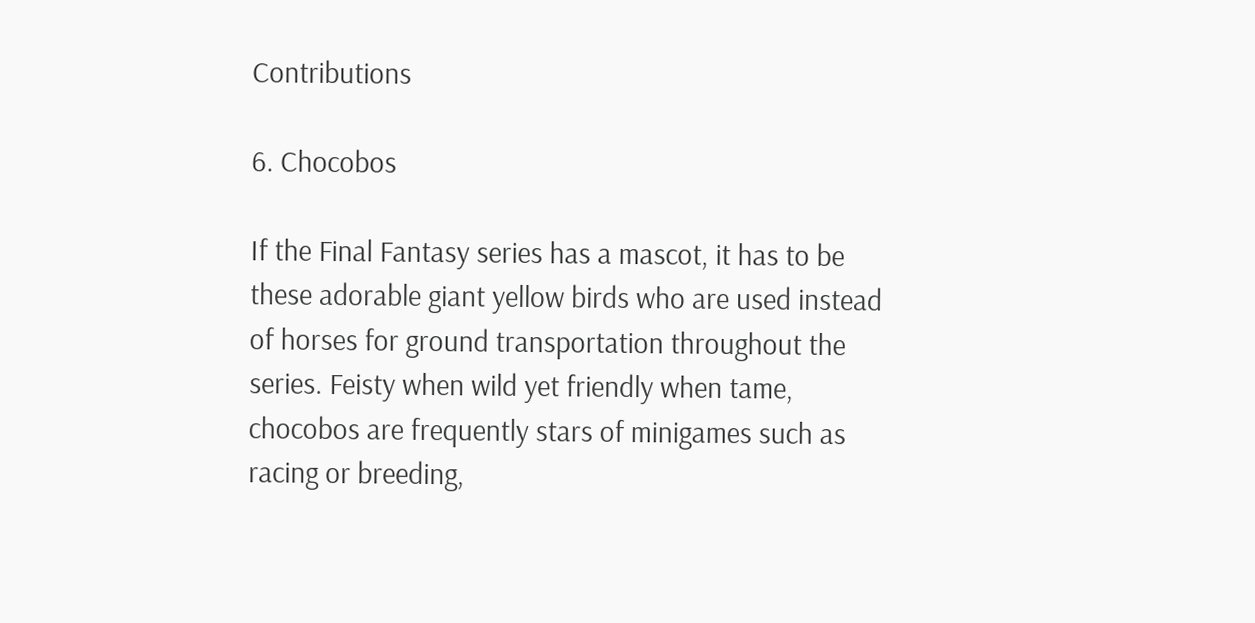Contributions

6. Chocobos

If the Final Fantasy series has a mascot, it has to be these adorable giant yellow birds who are used instead of horses for ground transportation throughout the series. Feisty when wild yet friendly when tame, chocobos are frequently stars of minigames such as racing or breeding,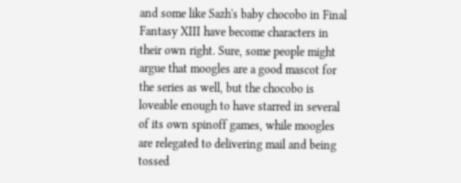and some like Sazh's baby chocobo in Final Fantasy XIII have become characters in their own right. Sure, some people might argue that moogles are a good mascot for the series as well, but the chocobo is loveable enough to have starred in several of its own spinoff games, while moogles are relegated to delivering mail and being tossed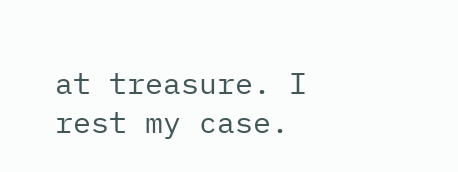at treasure. I rest my case.